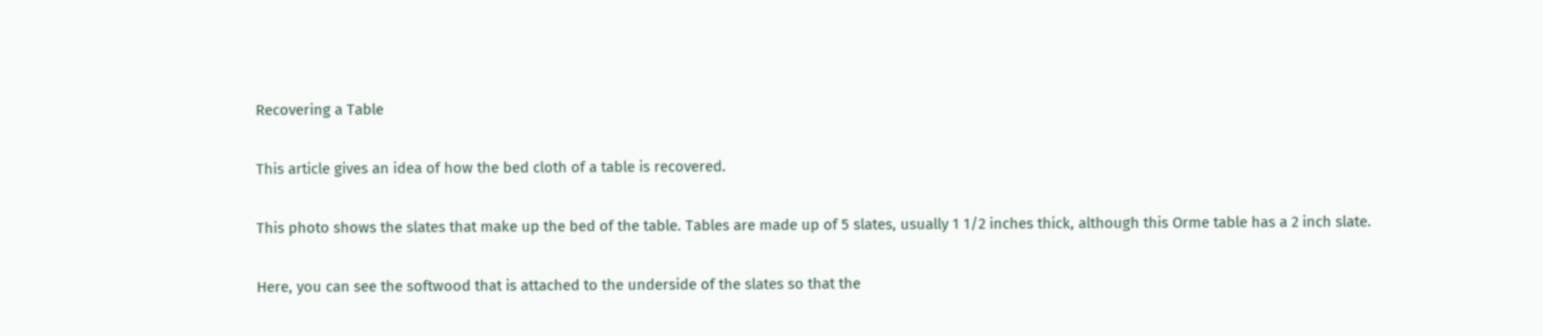Recovering a Table

This article gives an idea of how the bed cloth of a table is recovered.

This photo shows the slates that make up the bed of the table. Tables are made up of 5 slates, usually 1 1/2 inches thick, although this Orme table has a 2 inch slate.

Here, you can see the softwood that is attached to the underside of the slates so that the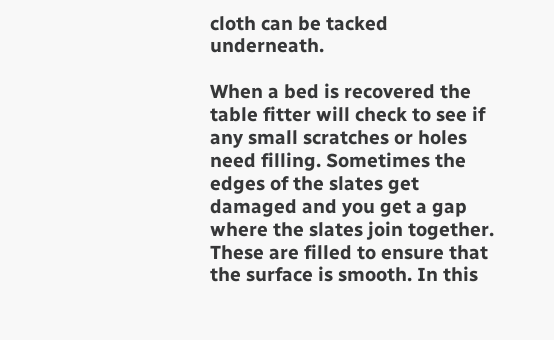cloth can be tacked underneath.

When a bed is recovered the table fitter will check to see if any small scratches or holes need filling. Sometimes the edges of the slates get damaged and you get a gap where the slates join together. These are filled to ensure that the surface is smooth. In this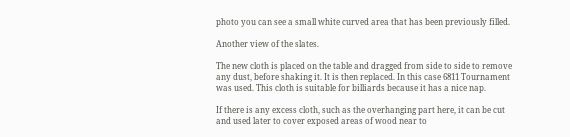photo you can see a small white curved area that has been previously filled.

Another view of the slates.

The new cloth is placed on the table and dragged from side to side to remove any dust, before shaking it. It is then replaced. In this case 6811 Tournament was used. This cloth is suitable for billiards because it has a nice nap.

If there is any excess cloth, such as the overhanging part here, it can be cut and used later to cover exposed areas of wood near to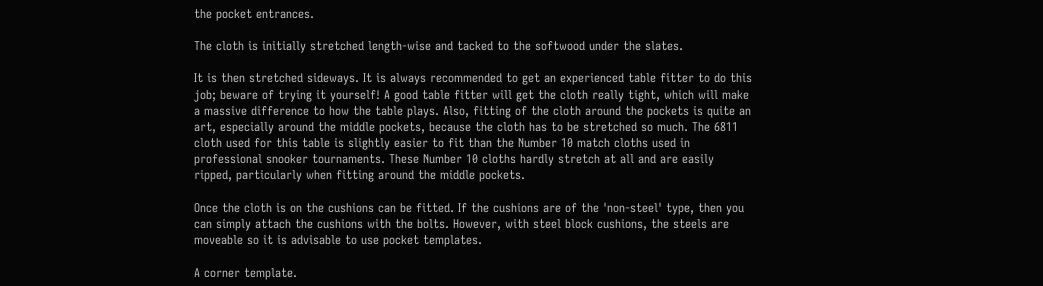the pocket entrances.

The cloth is initially stretched length-wise and tacked to the softwood under the slates.

It is then stretched sideways. It is always recommended to get an experienced table fitter to do this job; beware of trying it yourself! A good table fitter will get the cloth really tight, which will make a massive difference to how the table plays. Also, fitting of the cloth around the pockets is quite an art, especially around the middle pockets, because the cloth has to be stretched so much. The 6811 cloth used for this table is slightly easier to fit than the Number 10 match cloths used in professional snooker tournaments. These Number 10 cloths hardly stretch at all and are easily ripped, particularly when fitting around the middle pockets.

Once the cloth is on the cushions can be fitted. If the cushions are of the 'non-steel' type, then you can simply attach the cushions with the bolts. However, with steel block cushions, the steels are moveable so it is advisable to use pocket templates.

A corner template.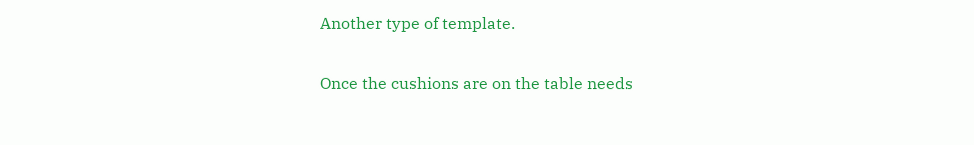Another type of template.

Once the cushions are on the table needs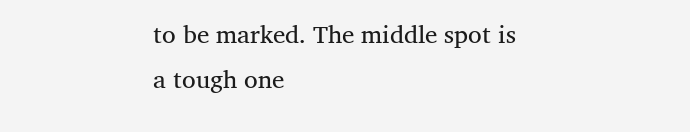to be marked. The middle spot is a tough one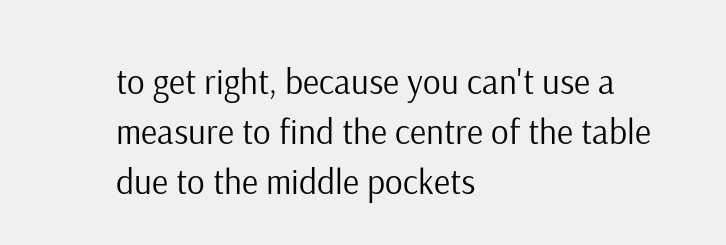to get right, because you can't use a measure to find the centre of the table due to the middle pockets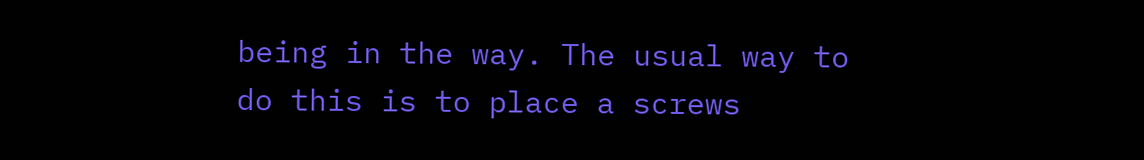being in the way. The usual way to do this is to place a screws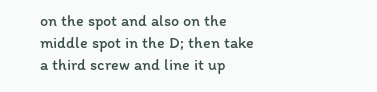on the spot and also on the middle spot in the D; then take a third screw and line it up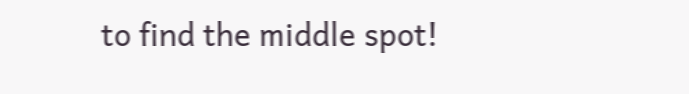to find the middle spot!